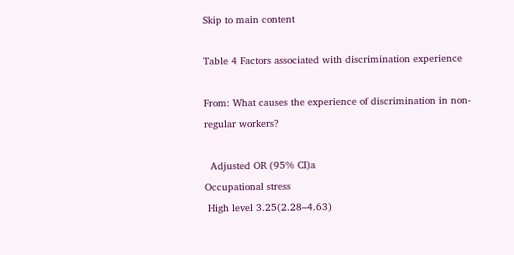Skip to main content

Table 4 Factors associated with discrimination experience

From: What causes the experience of discrimination in non-regular workers?

  Adjusted OR (95% CI)a
Occupational stress
 High level 3.25(2.28–4.63)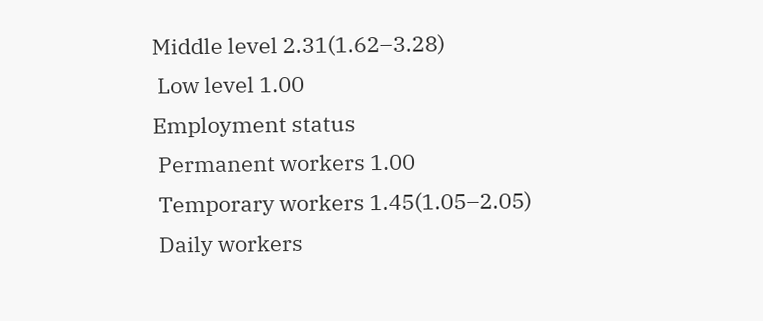Middle level 2.31(1.62–3.28)
 Low level 1.00
Employment status
 Permanent workers 1.00
 Temporary workers 1.45(1.05–2.05)
 Daily workers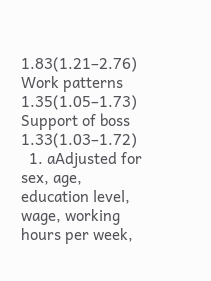1.83(1.21–2.76)
Work patterns 1.35(1.05–1.73)
Support of boss 1.33(1.03–1.72)
  1. aAdjusted for sex, age, education level, wage, working hours per week,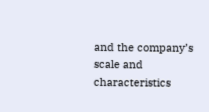and the company’s scale and characteristics